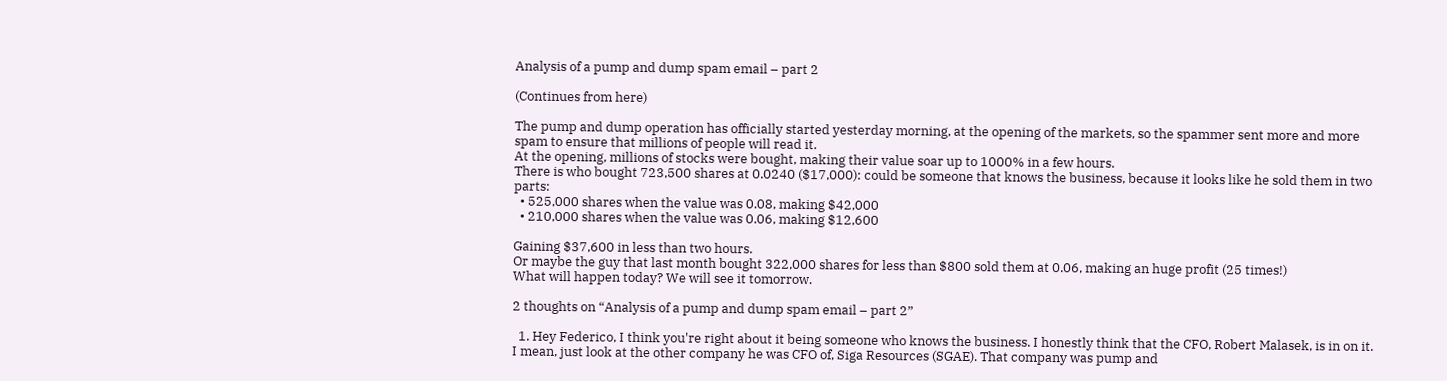Analysis of a pump and dump spam email – part 2

(Continues from here)

The pump and dump operation has officially started yesterday morning, at the opening of the markets, so the spammer sent more and more spam to ensure that millions of people will read it.
At the opening, millions of stocks were bought, making their value soar up to 1000% in a few hours.
There is who bought 723,500 shares at 0.0240 ($17,000): could be someone that knows the business, because it looks like he sold them in two parts:
  • 525,000 shares when the value was 0.08, making $42,000
  • 210,000 shares when the value was 0.06, making $12,600

Gaining $37,600 in less than two hours.
Or maybe the guy that last month bought 322,000 shares for less than $800 sold them at 0.06, making an huge profit (25 times!)
What will happen today? We will see it tomorrow.

2 thoughts on “Analysis of a pump and dump spam email – part 2”

  1. Hey Federico, I think you're right about it being someone who knows the business. I honestly think that the CFO, Robert Malasek, is in on it. I mean, just look at the other company he was CFO of, Siga Resources (SGAE). That company was pump and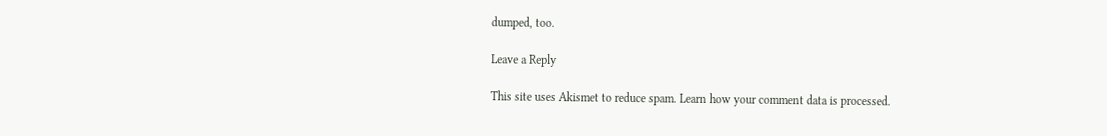dumped, too.

Leave a Reply

This site uses Akismet to reduce spam. Learn how your comment data is processed.